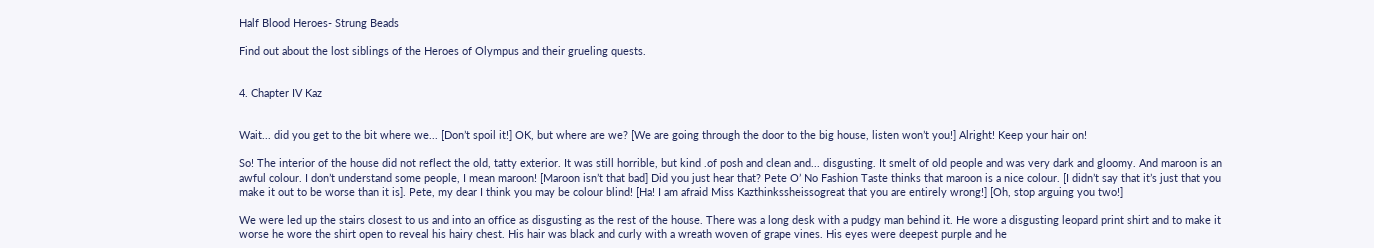Half Blood Heroes- Strung Beads

Find out about the lost siblings of the Heroes of Olympus and their grueling quests.


4. Chapter IV Kaz


Wait... did you get to the bit where we... [Don’t spoil it!] OK, but where are we? [We are going through the door to the big house, listen won’t you!] Alright! Keep your hair on!

So! The interior of the house did not reflect the old, tatty exterior. It was still horrible, but kind .of posh and clean and... disgusting. It smelt of old people and was very dark and gloomy. And maroon is an awful colour. I don’t understand some people, I mean maroon! [Maroon isn’t that bad] Did you just hear that? Pete O’ No Fashion Taste thinks that maroon is a nice colour. [I didn’t say that it’s just that you make it out to be worse than it is]. Pete, my dear I think you may be colour blind! [Ha! I am afraid Miss Kazthinkssheissogreat that you are entirely wrong!] [Oh, stop arguing you two!]

We were led up the stairs closest to us and into an office as disgusting as the rest of the house. There was a long desk with a pudgy man behind it. He wore a disgusting leopard print shirt and to make it worse he wore the shirt open to reveal his hairy chest. His hair was black and curly with a wreath woven of grape vines. His eyes were deepest purple and he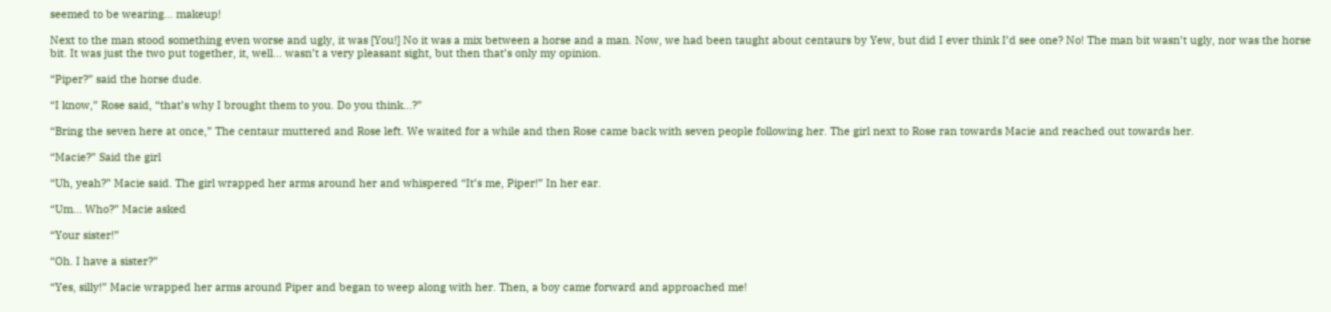seemed to be wearing... makeup!

Next to the man stood something even worse and ugly, it was [You!] No it was a mix between a horse and a man. Now, we had been taught about centaurs by Yew, but did I ever think I’d see one? No! The man bit wasn’t ugly, nor was the horse bit. It was just the two put together, it, well... wasn’t a very pleasant sight, but then that’s only my opinion.

“Piper?” said the horse dude.

“I know,” Rose said, “that’s why I brought them to you. Do you think...?”

“Bring the seven here at once,” The centaur muttered and Rose left. We waited for a while and then Rose came back with seven people following her. The girl next to Rose ran towards Macie and reached out towards her.

“Macie?” Said the girl

“Uh, yeah?” Macie said. The girl wrapped her arms around her and whispered “It’s me, Piper!” In her ear.

“Um... Who?” Macie asked

“Your sister!”

“Oh. I have a sister?”

“Yes, silly!” Macie wrapped her arms around Piper and began to weep along with her. Then, a boy came forward and approached me!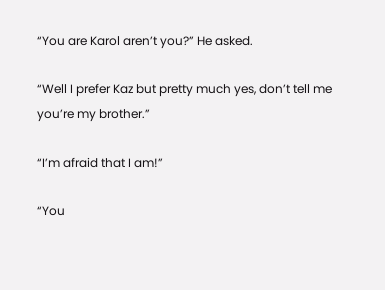“You are Karol aren’t you?” He asked.

“Well I prefer Kaz but pretty much yes, don’t tell me you’re my brother.”

“I’m afraid that I am!”

“You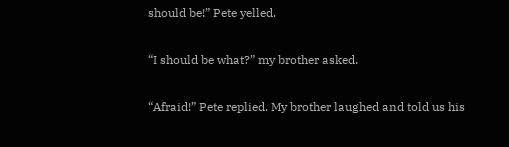should be!” Pete yelled.

“I should be what?” my brother asked.

“Afraid!” Pete replied. My brother laughed and told us his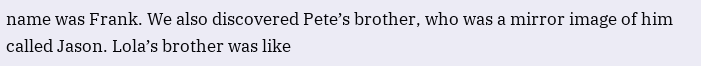name was Frank. We also discovered Pete’s brother, who was a mirror image of him called Jason. Lola’s brother was like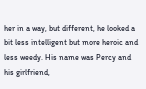her in a way, but different, he looked a bit less intelligent but more heroic and less weedy. His name was Percy and his girlfriend,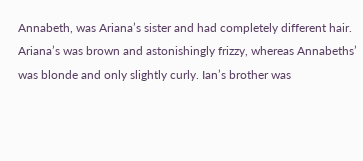Annabeth, was Ariana’s sister and had completely different hair. Ariana’s was brown and astonishingly frizzy, whereas Annabeths’ was blonde and only slightly curly. Ian’s brother was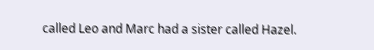called Leo and Marc had a sister called Hazel.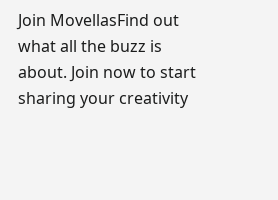Join MovellasFind out what all the buzz is about. Join now to start sharing your creativity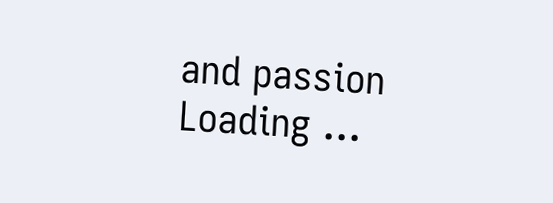and passion
Loading ...